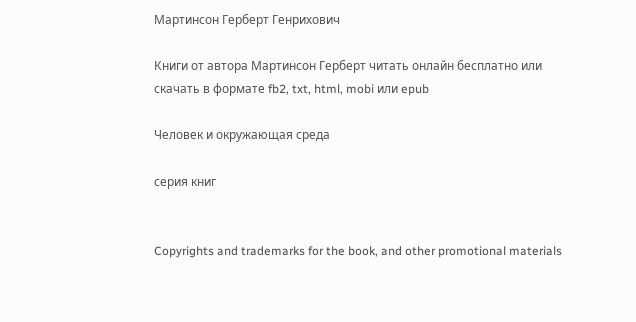Мартинсон Герберт Генрихович

Книги от автора Мартинсон Герберт читать онлайн бесплатно или скачать в формате fb2, txt, html, mobi или epub

Человек и окружающая среда

серия книг


Copyrights and trademarks for the book, and other promotional materials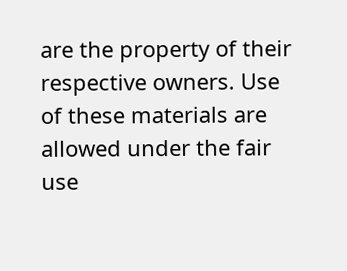are the property of their respective owners. Use of these materials are allowed under the fair use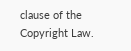clause of the Copyright Law.